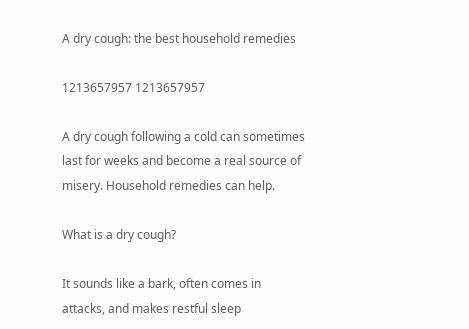A dry cough: the best household remedies

1213657957 1213657957

A dry cough following a cold can sometimes last for weeks and become a real source of misery. Household remedies can help.

What is a dry cough?

It sounds like a bark, often comes in attacks, and makes restful sleep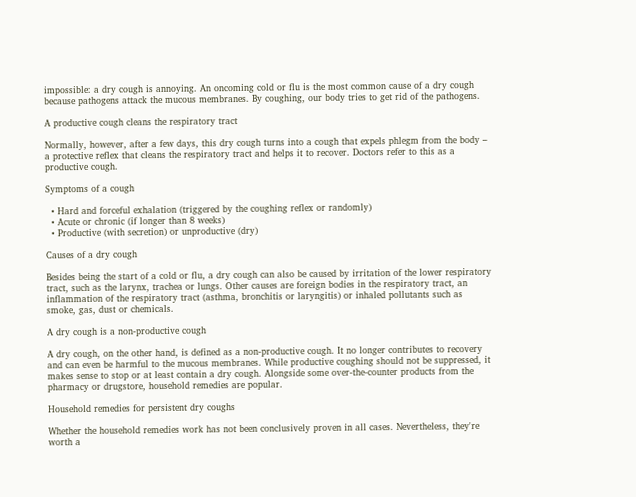impossible: a dry cough is annoying. An oncoming cold or flu is the most common cause of a dry cough because pathogens attack the mucous membranes. By coughing, our body tries to get rid of the pathogens.

A productive cough cleans the respiratory tract

Normally, however, after a few days, this dry cough turns into a cough that expels phlegm from the body – a protective reflex that cleans the respiratory tract and helps it to recover. Doctors refer to this as a productive cough.

Symptoms of a cough

  • Hard and forceful exhalation (triggered by the coughing reflex or randomly)
  • Acute or chronic (if longer than 8 weeks)
  • Productive (with secretion) or unproductive (dry)

Causes of a dry cough

Besides being the start of a cold or flu, a dry cough can also be caused by irritation of the lower respiratory tract, such as the larynx, trachea or lungs. Other causes are foreign bodies in the respiratory tract, an inflammation of the respiratory tract (asthma, bronchitis or laryngitis) or inhaled pollutants such as smoke, gas, dust or chemicals.

A dry cough is a non-productive cough

A dry cough, on the other hand, is defined as a non-productive cough. It no longer contributes to recovery and can even be harmful to the mucous membranes. While productive coughing should not be suppressed, it makes sense to stop or at least contain a dry cough. Alongside some over-the-counter products from the pharmacy or drugstore, household remedies are popular.

Household remedies for persistent dry coughs

Whether the household remedies work has not been conclusively proven in all cases. Nevertheless, they're worth a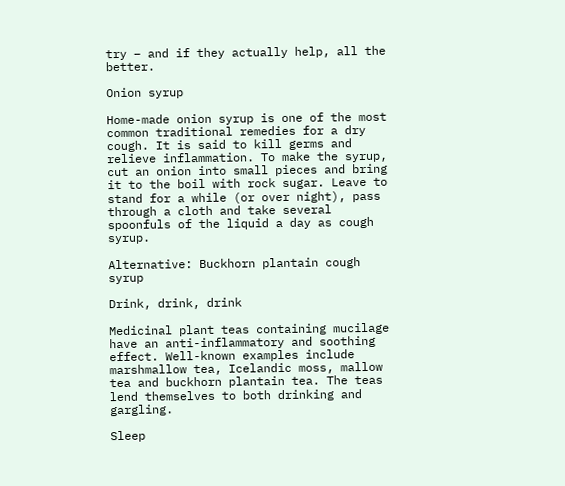try – and if they actually help, all the better.

Onion syrup

Home-made onion syrup is one of the most common traditional remedies for a dry cough. It is said to kill germs and relieve inflammation. To make the syrup, cut an onion into small pieces and bring it to the boil with rock sugar. Leave to stand for a while (or over night), pass through a cloth and take several spoonfuls of the liquid a day as cough syrup.

Alternative: Buckhorn plantain cough syrup

Drink, drink, drink

Medicinal plant teas containing mucilage have an anti-inflammatory and soothing effect. Well-known examples include marshmallow tea, Icelandic moss, mallow tea and buckhorn plantain tea. The teas lend themselves to both drinking and gargling.

Sleep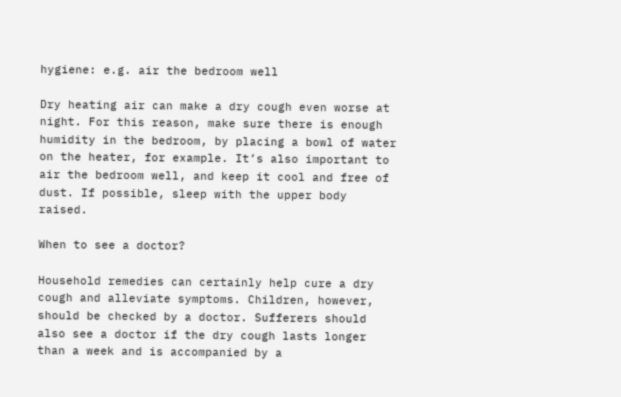hygiene: e.g. air the bedroom well

Dry heating air can make a dry cough even worse at night. For this reason, make sure there is enough humidity in the bedroom, by placing a bowl of water on the heater, for example. It’s also important to air the bedroom well, and keep it cool and free of dust. If possible, sleep with the upper body raised.

When to see a doctor?

Household remedies can certainly help cure a dry cough and alleviate symptoms. Children, however, should be checked by a doctor. Sufferers should also see a doctor if the dry cough lasts longer than a week and is accompanied by a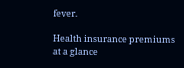fever.

Health insurance premiums at a glance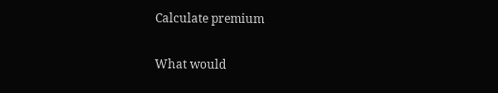Calculate premium

What would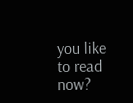you like to read now?